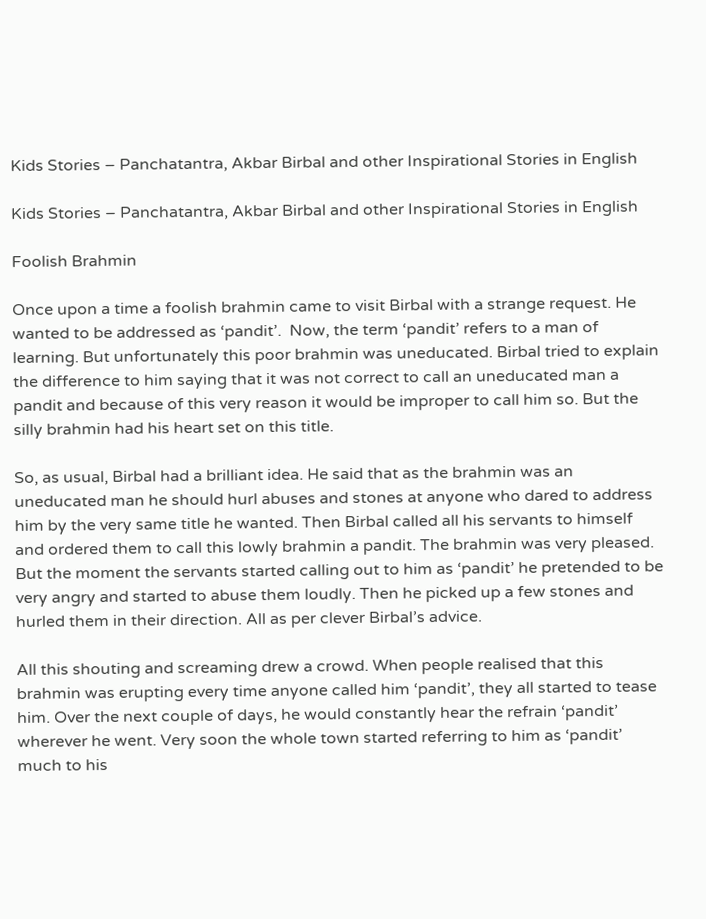Kids Stories – Panchatantra, Akbar Birbal and other Inspirational Stories in English

Kids Stories – Panchatantra, Akbar Birbal and other Inspirational Stories in English

Foolish Brahmin

Once upon a time a foolish brahmin came to visit Birbal with a strange request. He wanted to be addressed as ‘pandit’.  Now, the term ‘pandit’ refers to a man of learning. But unfortunately this poor brahmin was uneducated. Birbal tried to explain the difference to him saying that it was not correct to call an uneducated man a pandit and because of this very reason it would be improper to call him so. But the silly brahmin had his heart set on this title.

So, as usual, Birbal had a brilliant idea. He said that as the brahmin was an uneducated man he should hurl abuses and stones at anyone who dared to address him by the very same title he wanted. Then Birbal called all his servants to himself and ordered them to call this lowly brahmin a pandit. The brahmin was very pleased.  But the moment the servants started calling out to him as ‘pandit’ he pretended to be very angry and started to abuse them loudly. Then he picked up a few stones and hurled them in their direction. All as per clever Birbal’s advice.

All this shouting and screaming drew a crowd. When people realised that this brahmin was erupting every time anyone called him ‘pandit’, they all started to tease him. Over the next couple of days, he would constantly hear the refrain ‘pandit’ wherever he went. Very soon the whole town started referring to him as ‘pandit’ much to his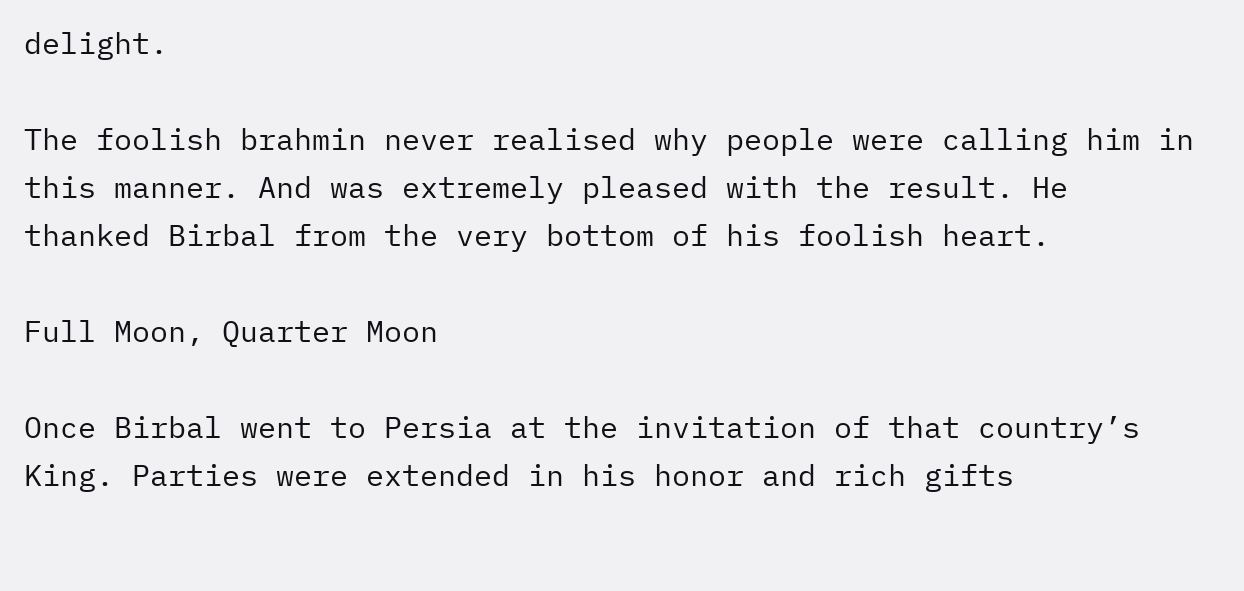delight.

The foolish brahmin never realised why people were calling him in this manner. And was extremely pleased with the result. He thanked Birbal from the very bottom of his foolish heart.

Full Moon, Quarter Moon

Once Birbal went to Persia at the invitation of that country’s King. Parties were extended in his honor and rich gifts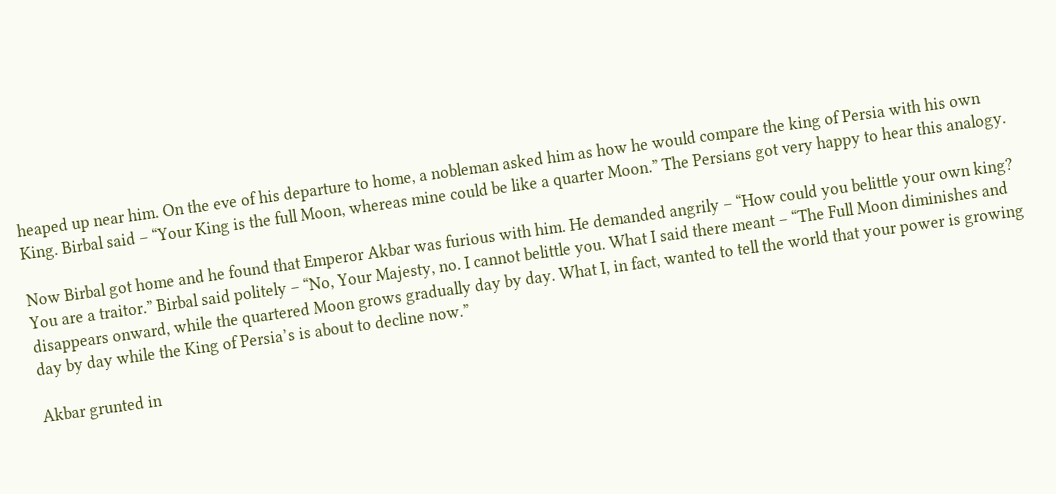heaped up near him. On the eve of his departure to home, a nobleman asked him as how he would compare the king of Persia with his own King. Birbal said – “Your King is the full Moon, whereas mine could be like a quarter Moon.” The Persians got very happy to hear this analogy.

Now Birbal got home and he found that Emperor Akbar was furious with him. He demanded angrily – “How could you belittle your own king? You are a traitor.” Birbal said politely – “No, Your Majesty, no. I cannot belittle you. What I said there meant – “The Full Moon diminishes and disappears onward, while the quartered Moon grows gradually day by day. What I, in fact, wanted to tell the world that your power is growing day by day while the King of Persia’s is about to decline now.”

Akbar grunted in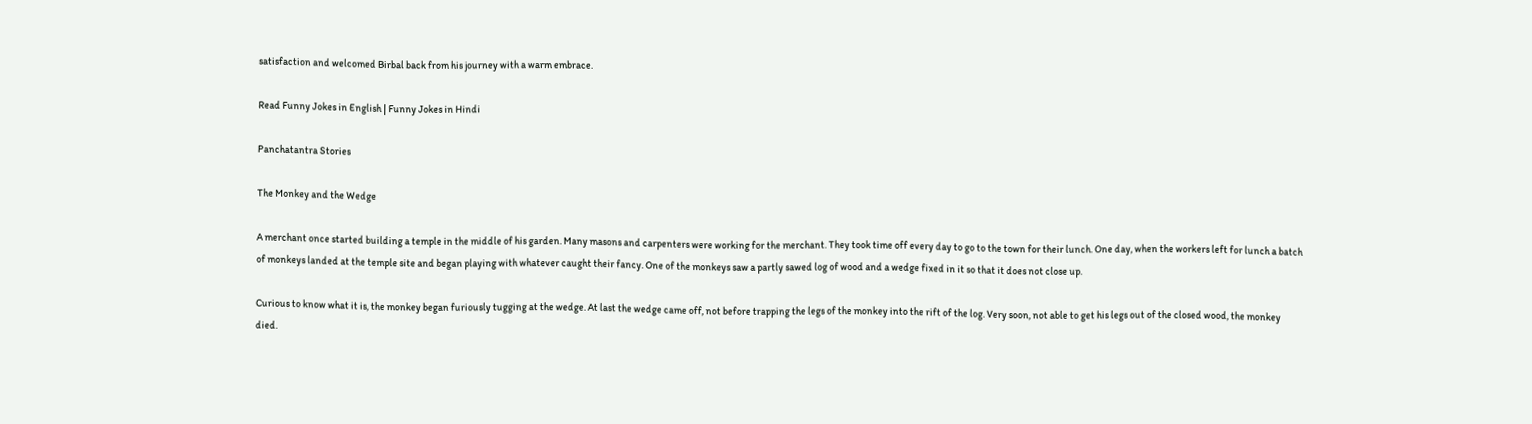satisfaction and welcomed Birbal back from his journey with a warm embrace.

Read Funny Jokes in English | Funny Jokes in Hindi

Panchatantra Stories

The Monkey and the Wedge

A merchant once started building a temple in the middle of his garden. Many masons and carpenters were working for the merchant. They took time off every day to go to the town for their lunch. One day, when the workers left for lunch a batch of monkeys landed at the temple site and began playing with whatever caught their fancy. One of the monkeys saw a partly sawed log of wood and a wedge fixed in it so that it does not close up.

Curious to know what it is, the monkey began furiously tugging at the wedge. At last the wedge came off, not before trapping the legs of the monkey into the rift of the log. Very soon, not able to get his legs out of the closed wood, the monkey died.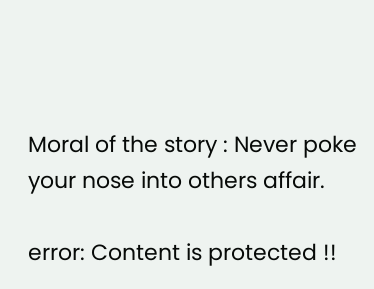Moral of the story : Never poke your nose into others affair.

error: Content is protected !!